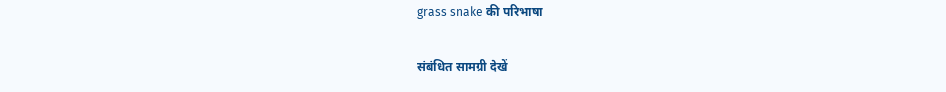grass snake की परिभाषा

संबंधित सामग्री देखें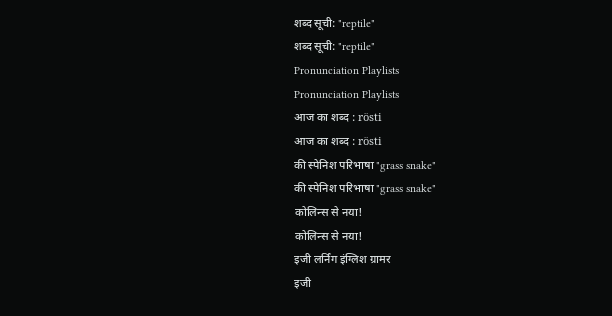शब्द सूची: "reptile"
शब्द सूची: "reptile"
Pronunciation Playlists
Pronunciation Playlists
आज का शब्द : rösti
आज का शब्द : rösti
की स्पेनिश परिभाषा "grass snake"
की स्पेनिश परिभाषा "grass snake"
कोलिन्स से नया!
कोलिन्स से नया!
इजी लर्निंग इंग्लिश ग्रामर
इजी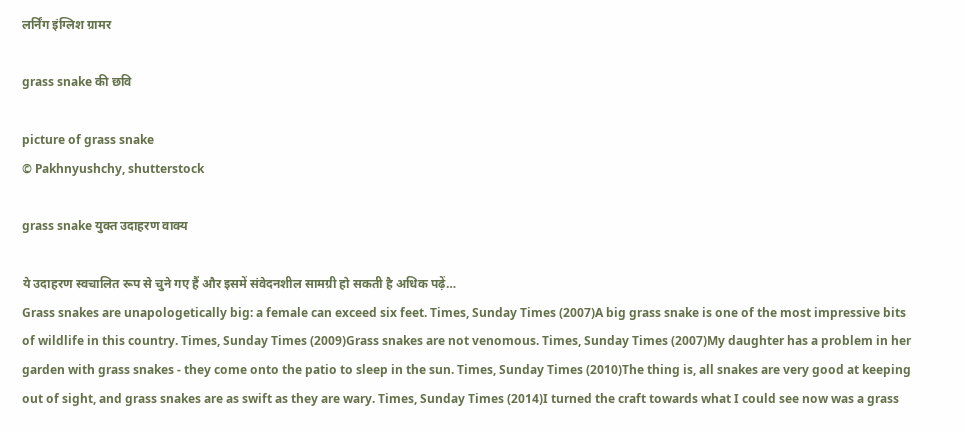लर्निंग इंग्लिश ग्रामर

grass snake की छवि

picture of grass snake
© Pakhnyushchy, shutterstock

grass snake युक्त उदाहरण वाक्य

ये उदाहरण स्वचालित रूप से चुने गए हैं और इसमें संवेदनशील सामग्री हो सकती है अधिक पढ़ें…
Grass snakes are unapologetically big: a female can exceed six feet. Times, Sunday Times (2007)A big grass snake is one of the most impressive bits of wildlife in this country. Times, Sunday Times (2009)Grass snakes are not venomous. Times, Sunday Times (2007)My daughter has a problem in her garden with grass snakes - they come onto the patio to sleep in the sun. Times, Sunday Times (2010)The thing is, all snakes are very good at keeping out of sight, and grass snakes are as swift as they are wary. Times, Sunday Times (2014)I turned the craft towards what I could see now was a grass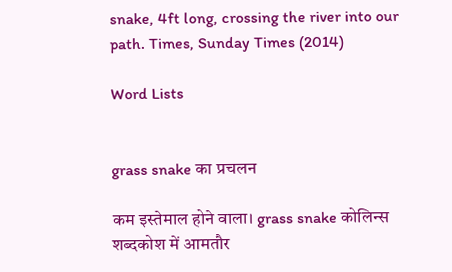snake, 4ft long, crossing the river into our path. Times, Sunday Times (2014)

Word Lists


grass snake का प्रचलन

कम इस्तेमाल होने वाला। grass snake कोलिन्स शब्दकोश में आमतौर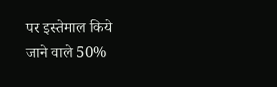पर इस्तेमाल किये जाने वाले 50%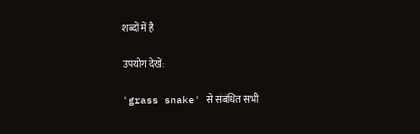शब्दों में है

उपयोग देखें:

'grass snake' से संबंधित सभी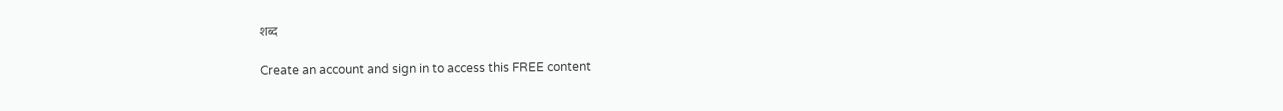शब्द

Create an account and sign in to access this FREE content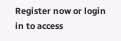Register now or login in to access